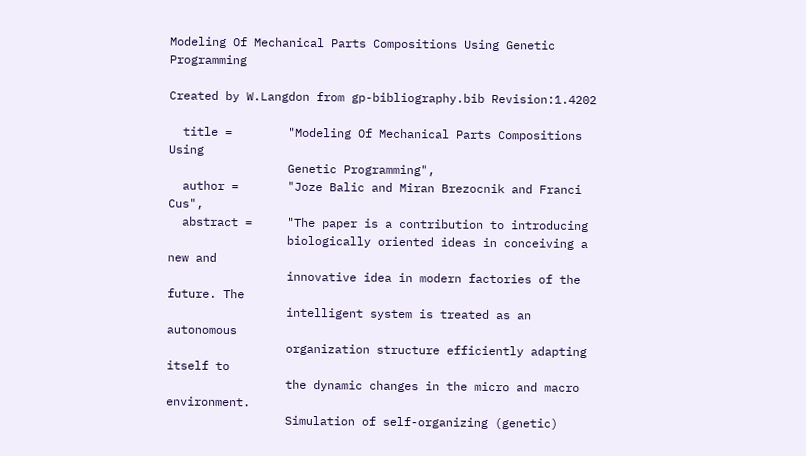Modeling Of Mechanical Parts Compositions Using Genetic Programming

Created by W.Langdon from gp-bibliography.bib Revision:1.4202

  title =        "Modeling Of Mechanical Parts Compositions Using
                 Genetic Programming",
  author =       "Joze Balic and Miran Brezocnik and Franci Cus",
  abstract =     "The paper is a contribution to introducing
                 biologically oriented ideas in conceiving a new and
                 innovative idea in modern factories of the future. The
                 intelligent system is treated as an autonomous
                 organization structure efficiently adapting itself to
                 the dynamic changes in the micro and macro environment.
                 Simulation of self-organizing (genetic)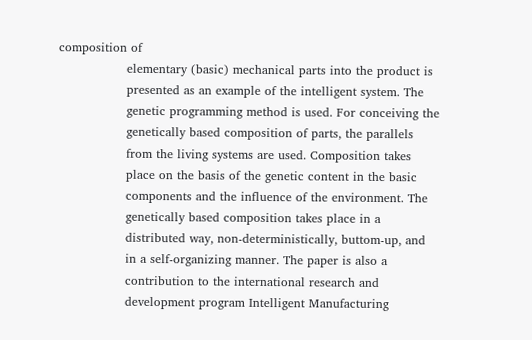composition of
                 elementary (basic) mechanical parts into the product is
                 presented as an example of the intelligent system. The
                 genetic programming method is used. For conceiving the
                 genetically based composition of parts, the parallels
                 from the living systems are used. Composition takes
                 place on the basis of the genetic content in the basic
                 components and the influence of the environment. The
                 genetically based composition takes place in a
                 distributed way, non-deterministically, buttom-up, and
                 in a self-organizing manner. The paper is also a
                 contribution to the international research and
                 development program Intelligent Manufacturing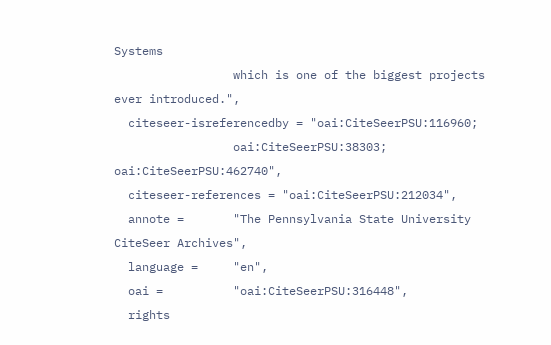Systems
                 which is one of the biggest projects ever introduced.",
  citeseer-isreferencedby = "oai:CiteSeerPSU:116960;
                 oai:CiteSeerPSU:38303; oai:CiteSeerPSU:462740",
  citeseer-references = "oai:CiteSeerPSU:212034",
  annote =       "The Pennsylvania State University CiteSeer Archives",
  language =     "en",
  oai =          "oai:CiteSeerPSU:316448",
  rights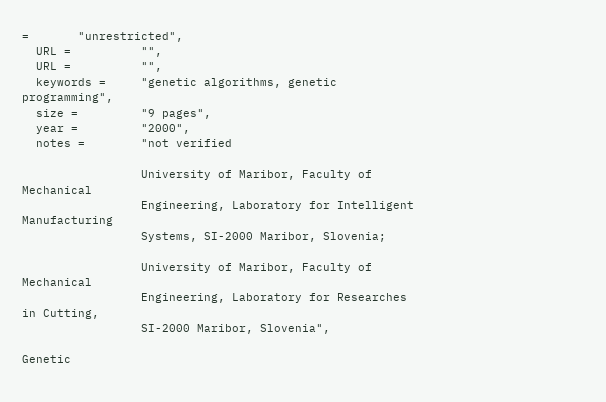=       "unrestricted",
  URL =          "",
  URL =          "",
  keywords =     "genetic algorithms, genetic programming",
  size =         "9 pages",
  year =         "2000",
  notes =        "not verified

                 University of Maribor, Faculty of Mechanical
                 Engineering, Laboratory for Intelligent Manufacturing
                 Systems, SI-2000 Maribor, Slovenia;

                 University of Maribor, Faculty of Mechanical
                 Engineering, Laboratory for Researches in Cutting,
                 SI-2000 Maribor, Slovenia",

Genetic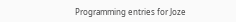Programming entries for Joze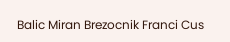Balic Miran Brezocnik Franci Cus